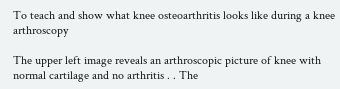To teach and show what knee osteoarthritis looks like during a knee arthroscopy

The upper left image reveals an arthroscopic picture of knee with normal cartilage and no arthritis . . The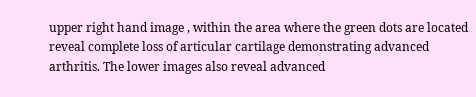upper right hand image , within the area where the green dots are located reveal complete loss of articular cartilage demonstrating advanced arthritis. The lower images also reveal advanced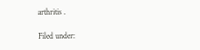arthritis .

Filed under: